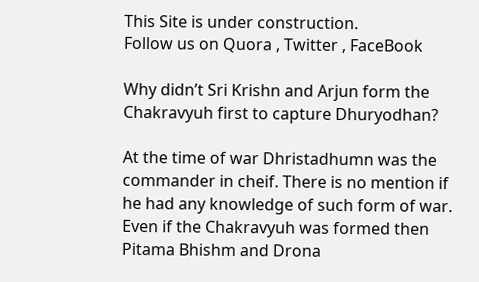This Site is under construction.
Follow us on Quora , Twitter , FaceBook

Why didn’t Sri Krishn and Arjun form the Chakravyuh first to capture Dhuryodhan?

At the time of war Dhristadhumn was the commander in cheif. There is no mention if he had any knowledge of such form of war. Even if the Chakravyuh was formed then Pitama Bhishm and Drona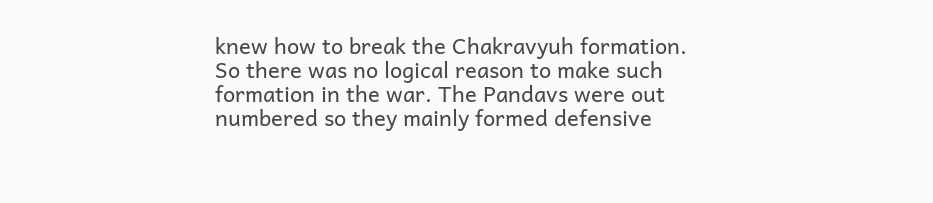knew how to break the Chakravyuh formation. So there was no logical reason to make such formation in the war. The Pandavs were out numbered so they mainly formed defensive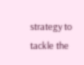strategy to tackle the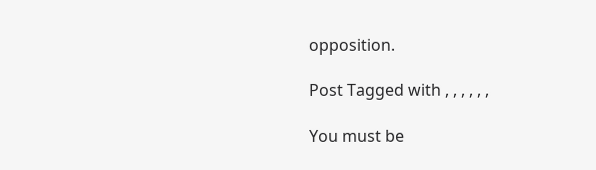opposition.

Post Tagged with , , , , , ,

You must be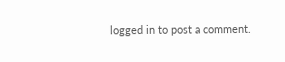logged in to post a comment.